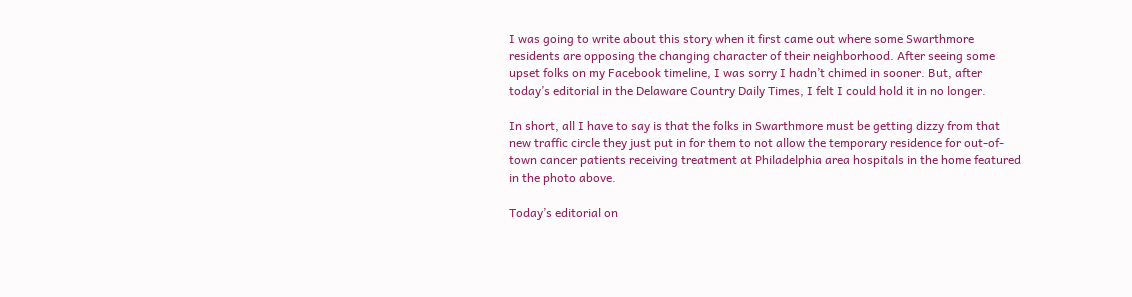I was going to write about this story when it first came out where some Swarthmore residents are opposing the changing character of their neighborhood. After seeing some upset folks on my Facebook timeline, I was sorry I hadn’t chimed in sooner. But, after today’s editorial in the Delaware Country Daily Times, I felt I could hold it in no longer.

In short, all I have to say is that the folks in Swarthmore must be getting dizzy from that new traffic circle they just put in for them to not allow the temporary residence for out-of-town cancer patients receiving treatment at Philadelphia area hospitals in the home featured in the photo above.

Today’s editorial on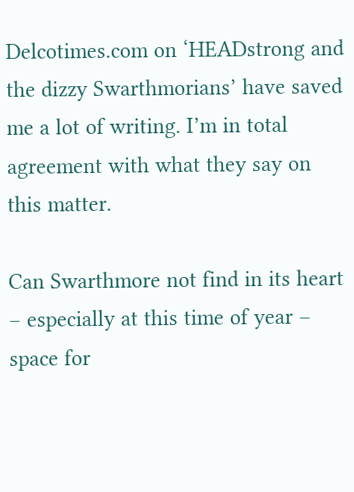Delcotimes.com on ‘HEADstrong and the dizzy Swarthmorians’ have saved me a lot of writing. I’m in total agreement with what they say on this matter.

Can Swarthmore not find in its heart – especially at this time of year – space for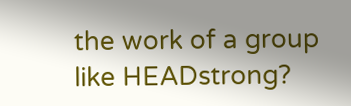the work of a group like HEADstrong?